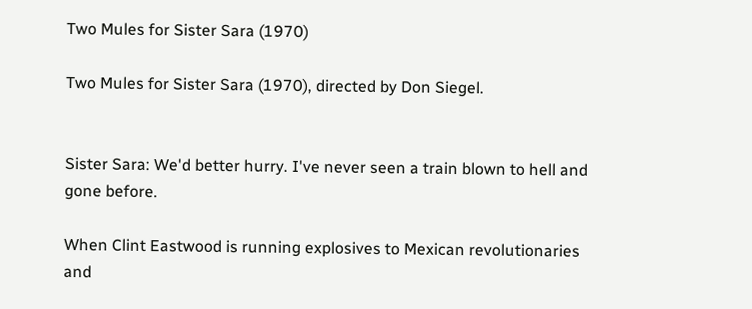Two Mules for Sister Sara (1970)

Two Mules for Sister Sara (1970), directed by Don Siegel.


Sister Sara: We'd better hurry. I've never seen a train blown to hell and gone before.

When Clint Eastwood is running explosives to Mexican revolutionaries and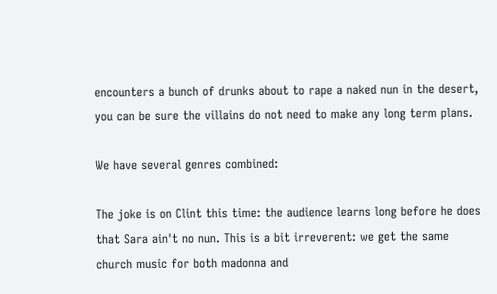encounters a bunch of drunks about to rape a naked nun in the desert, you can be sure the villains do not need to make any long term plans.

We have several genres combined:

The joke is on Clint this time: the audience learns long before he does that Sara ain't no nun. This is a bit irreverent: we get the same church music for both madonna and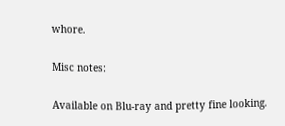whore.

Misc notes:

Available on Blu-ray and pretty fine looking.